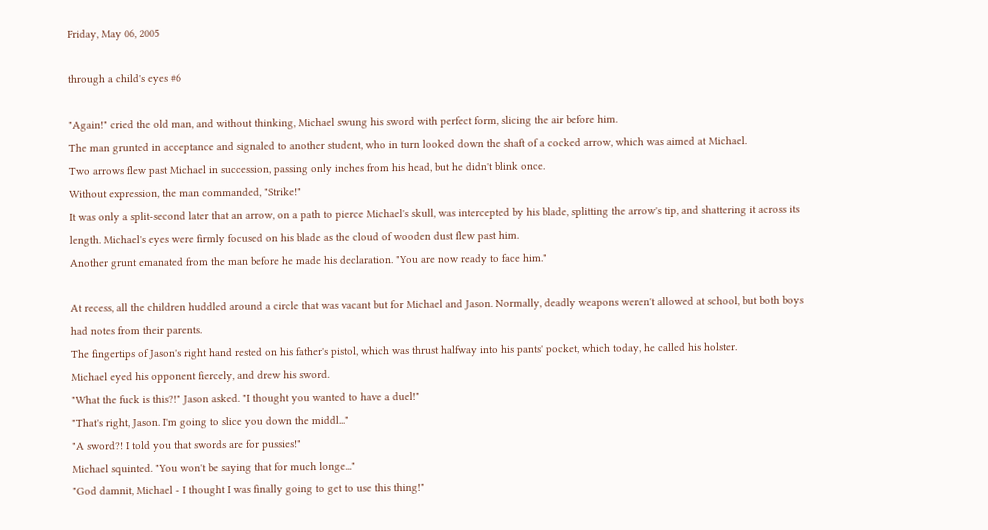Friday, May 06, 2005

through a child's eyes #6

"Again!" cried the old man, and without thinking, Michael swung his sword with perfect form, slicing the air before him.
The man grunted in acceptance and signaled to another student, who in turn looked down the shaft of a cocked arrow, which was aimed at Michael.
Two arrows flew past Michael in succession, passing only inches from his head, but he didn't blink once.
Without expression, the man commanded, "Strike!"
It was only a split-second later that an arrow, on a path to pierce Michael's skull, was intercepted by his blade, splitting the arrow's tip, and shattering it across its length. Michael's eyes were firmly focused on his blade as the cloud of wooden dust flew past him.
Another grunt emanated from the man before he made his declaration. "You are now ready to face him."

At recess, all the children huddled around a circle that was vacant but for Michael and Jason. Normally, deadly weapons weren't allowed at school, but both boys had notes from their parents.
The fingertips of Jason's right hand rested on his father's pistol, which was thrust halfway into his pants' pocket, which today, he called his holster.
Michael eyed his opponent fiercely, and drew his sword.
"What the fuck is this?!" Jason asked. "I thought you wanted to have a duel!"
"That's right, Jason. I'm going to slice you down the middl..."
"A sword?! I told you that swords are for pussies!"
Michael squinted. "You won't be saying that for much longe..."
"God damnit, Michael - I thought I was finally going to get to use this thing!"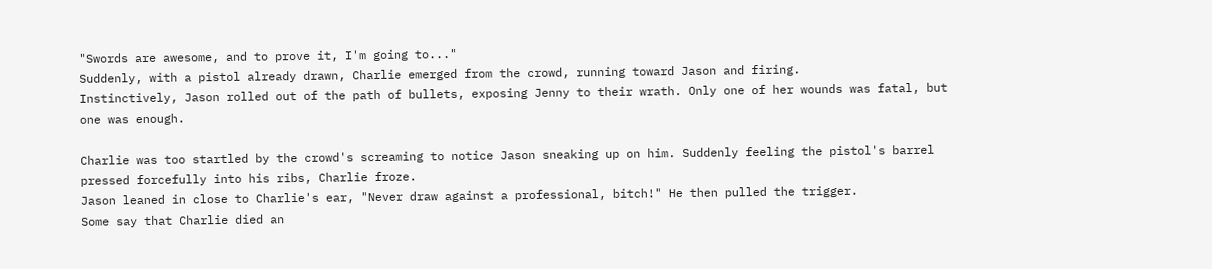"Swords are awesome, and to prove it, I'm going to..."
Suddenly, with a pistol already drawn, Charlie emerged from the crowd, running toward Jason and firing.
Instinctively, Jason rolled out of the path of bullets, exposing Jenny to their wrath. Only one of her wounds was fatal, but one was enough.

Charlie was too startled by the crowd's screaming to notice Jason sneaking up on him. Suddenly feeling the pistol's barrel pressed forcefully into his ribs, Charlie froze.
Jason leaned in close to Charlie's ear, "Never draw against a professional, bitch!" He then pulled the trigger.
Some say that Charlie died an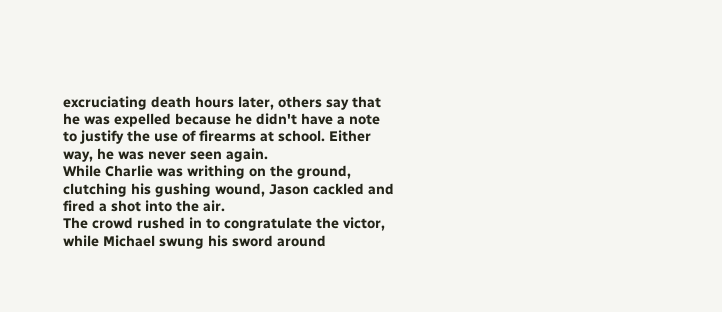excruciating death hours later, others say that he was expelled because he didn't have a note to justify the use of firearms at school. Either way, he was never seen again.
While Charlie was writhing on the ground, clutching his gushing wound, Jason cackled and fired a shot into the air.
The crowd rushed in to congratulate the victor, while Michael swung his sword around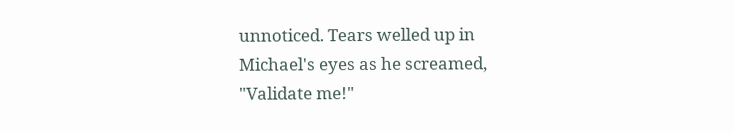unnoticed. Tears welled up in Michael's eyes as he screamed, "Validate me!"